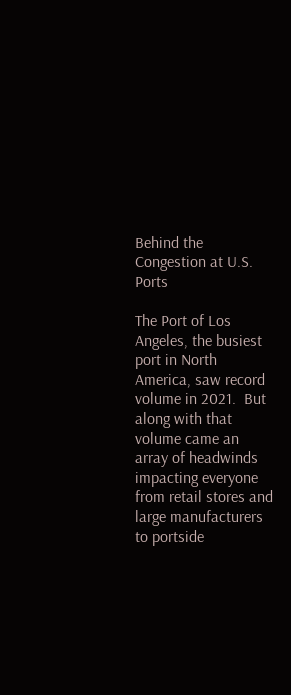Behind the Congestion at U.S. Ports

The Port of Los Angeles, the busiest port in North America, saw record volume in 2021.  But along with that volume came an array of headwinds impacting everyone from retail stores and large manufacturers to portside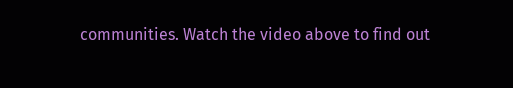communities. Watch the video above to find out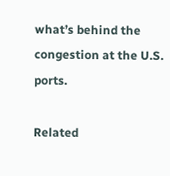what’s behind the congestion at the U.S. ports.

Related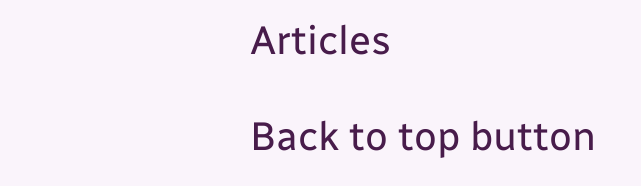Articles

Back to top button